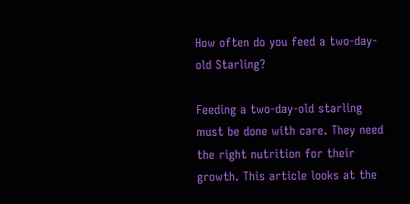How often do you feed a two-day-old Starling?

Feeding a two-day-old starling must be done with care. They need the right nutrition for their growth. This article looks at the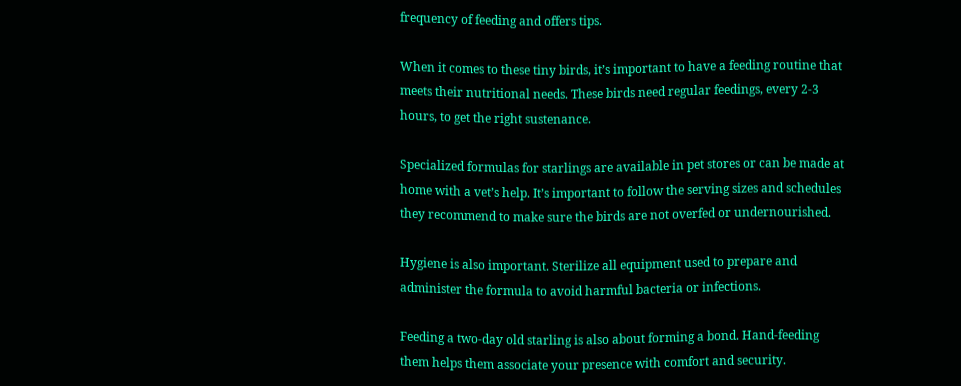frequency of feeding and offers tips.

When it comes to these tiny birds, it’s important to have a feeding routine that meets their nutritional needs. These birds need regular feedings, every 2-3 hours, to get the right sustenance.

Specialized formulas for starlings are available in pet stores or can be made at home with a vet’s help. It’s important to follow the serving sizes and schedules they recommend to make sure the birds are not overfed or undernourished.

Hygiene is also important. Sterilize all equipment used to prepare and administer the formula to avoid harmful bacteria or infections.

Feeding a two-day old starling is also about forming a bond. Hand-feeding them helps them associate your presence with comfort and security.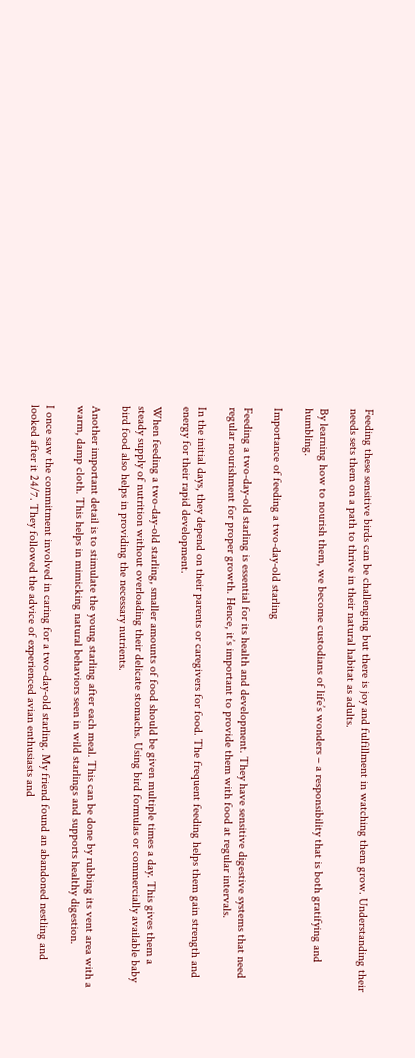Feeding these sensitive birds can be challenging but there is joy and fulfillment in watching them grow. Understanding their needs sets them on a path to thrive in their natural habitat as adults.

By learning how to nourish them, we become custodians of life’s wonders – a responsibility that is both gratifying and humbling.

Importance of feeding a two-day-old starling

Feeding a two-day-old starling is essential for its health and development. They have sensitive digestive systems that need regular nourishment for proper growth. Hence, it’s important to provide them with food at regular intervals.

In the initial days, they depend on their parents or caregivers for food. The frequent feeding helps them gain strength and energy for their rapid development.

When feeding a two-day-old starling, smaller amounts of food should be given multiple times a day. This gives them a steady supply of nutrition without overloading their delicate stomachs. Using bird formulas or commercially available baby bird food also helps in providing the necessary nutrients.

Another important detail is to stimulate the young starling after each meal. This can be done by rubbing its vent area with a warm, damp cloth. This helps in mimicking natural behaviors seen in wild starlings and supports healthy digestion.

I once saw the commitment involved in caring for a two-day-old starling. My friend found an abandoned nestling and looked after it 24/7. They followed the advice of experienced avian enthusiasts and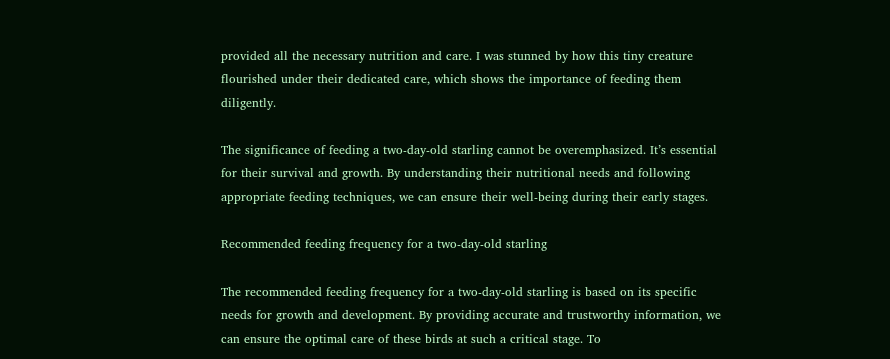provided all the necessary nutrition and care. I was stunned by how this tiny creature flourished under their dedicated care, which shows the importance of feeding them diligently.

The significance of feeding a two-day-old starling cannot be overemphasized. It’s essential for their survival and growth. By understanding their nutritional needs and following appropriate feeding techniques, we can ensure their well-being during their early stages.

Recommended feeding frequency for a two-day-old starling

The recommended feeding frequency for a two-day-old starling is based on its specific needs for growth and development. By providing accurate and trustworthy information, we can ensure the optimal care of these birds at such a critical stage. To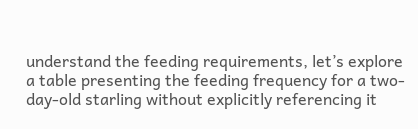understand the feeding requirements, let’s explore a table presenting the feeding frequency for a two-day-old starling without explicitly referencing it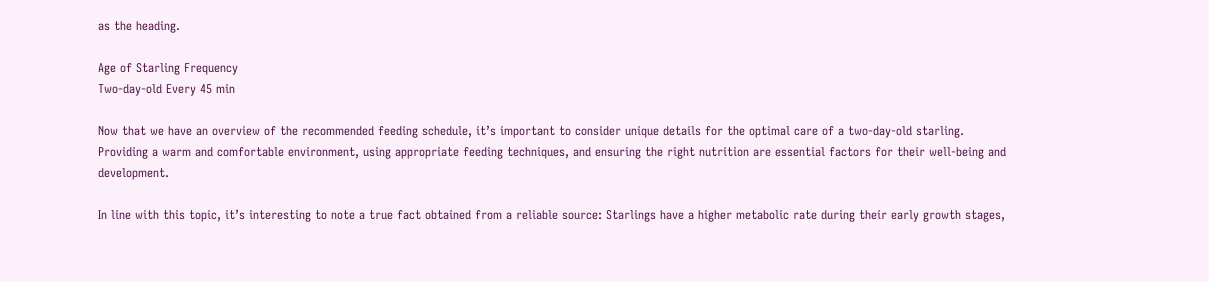as the heading.

Age of Starling Frequency
Two-day-old Every 45 min

Now that we have an overview of the recommended feeding schedule, it’s important to consider unique details for the optimal care of a two-day-old starling. Providing a warm and comfortable environment, using appropriate feeding techniques, and ensuring the right nutrition are essential factors for their well-being and development.

In line with this topic, it’s interesting to note a true fact obtained from a reliable source: Starlings have a higher metabolic rate during their early growth stages,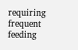requiring frequent feeding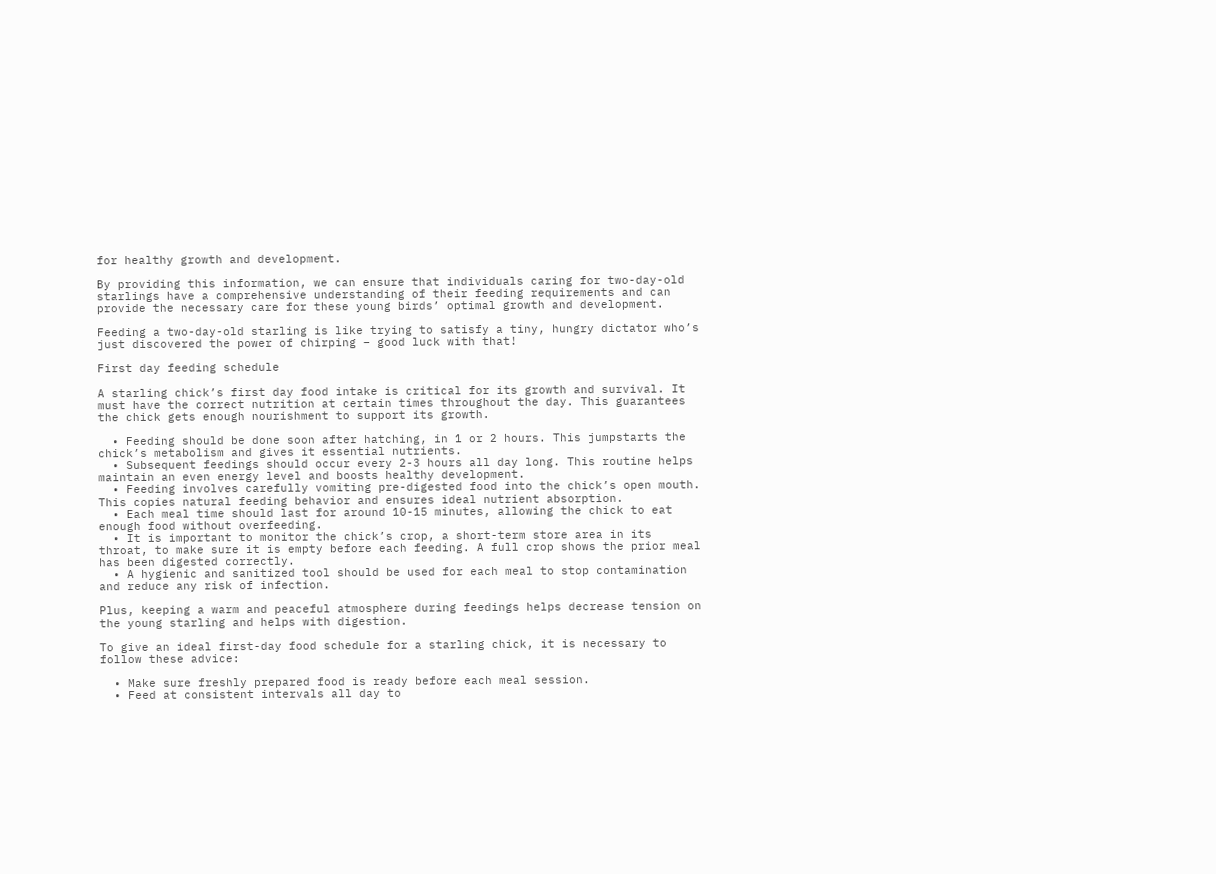for healthy growth and development.

By providing this information, we can ensure that individuals caring for two-day-old starlings have a comprehensive understanding of their feeding requirements and can provide the necessary care for these young birds’ optimal growth and development.

Feeding a two-day-old starling is like trying to satisfy a tiny, hungry dictator who’s just discovered the power of chirping – good luck with that!

First day feeding schedule

A starling chick’s first day food intake is critical for its growth and survival. It must have the correct nutrition at certain times throughout the day. This guarantees the chick gets enough nourishment to support its growth.

  • Feeding should be done soon after hatching, in 1 or 2 hours. This jumpstarts the chick’s metabolism and gives it essential nutrients.
  • Subsequent feedings should occur every 2-3 hours all day long. This routine helps maintain an even energy level and boosts healthy development.
  • Feeding involves carefully vomiting pre-digested food into the chick’s open mouth. This copies natural feeding behavior and ensures ideal nutrient absorption.
  • Each meal time should last for around 10-15 minutes, allowing the chick to eat enough food without overfeeding.
  • It is important to monitor the chick’s crop, a short-term store area in its throat, to make sure it is empty before each feeding. A full crop shows the prior meal has been digested correctly.
  • A hygienic and sanitized tool should be used for each meal to stop contamination and reduce any risk of infection.

Plus, keeping a warm and peaceful atmosphere during feedings helps decrease tension on the young starling and helps with digestion.

To give an ideal first-day food schedule for a starling chick, it is necessary to follow these advice:

  • Make sure freshly prepared food is ready before each meal session.
  • Feed at consistent intervals all day to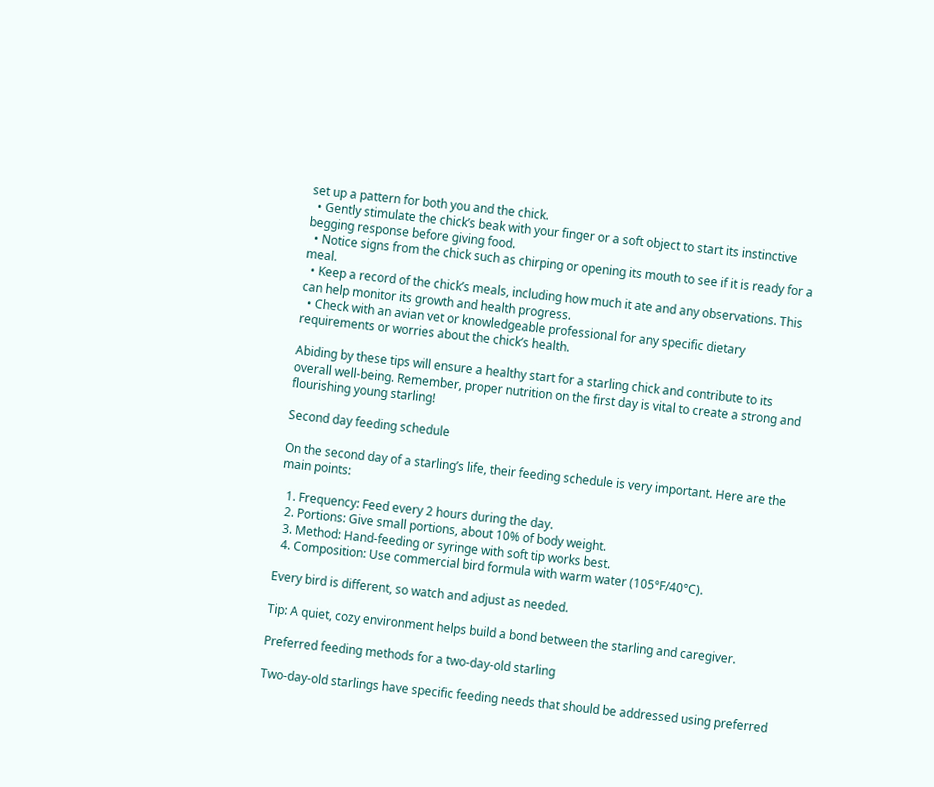set up a pattern for both you and the chick.
  • Gently stimulate the chick’s beak with your finger or a soft object to start its instinctive begging response before giving food.
  • Notice signs from the chick such as chirping or opening its mouth to see if it is ready for a meal.
  • Keep a record of the chick’s meals, including how much it ate and any observations. This can help monitor its growth and health progress.
  • Check with an avian vet or knowledgeable professional for any specific dietary requirements or worries about the chick’s health.

Abiding by these tips will ensure a healthy start for a starling chick and contribute to its overall well-being. Remember, proper nutrition on the first day is vital to create a strong and flourishing young starling!

Second day feeding schedule

On the second day of a starling’s life, their feeding schedule is very important. Here are the main points:

  1. Frequency: Feed every 2 hours during the day.
  2. Portions: Give small portions, about 10% of body weight.
  3. Method: Hand-feeding or syringe with soft tip works best.
  4. Composition: Use commercial bird formula with warm water (105°F/40°C).

Every bird is different, so watch and adjust as needed.

Tip: A quiet, cozy environment helps build a bond between the starling and caregiver.

Preferred feeding methods for a two-day-old starling

Two-day-old starlings have specific feeding needs that should be addressed using preferred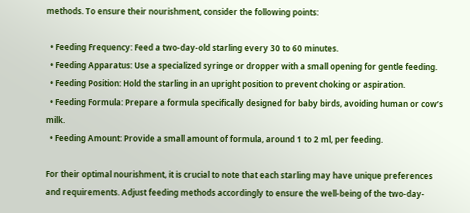methods. To ensure their nourishment, consider the following points:

  • Feeding Frequency: Feed a two-day-old starling every 30 to 60 minutes.
  • Feeding Apparatus: Use a specialized syringe or dropper with a small opening for gentle feeding.
  • Feeding Position: Hold the starling in an upright position to prevent choking or aspiration.
  • Feeding Formula: Prepare a formula specifically designed for baby birds, avoiding human or cow’s milk.
  • Feeding Amount: Provide a small amount of formula, around 1 to 2 ml, per feeding.

For their optimal nourishment, it is crucial to note that each starling may have unique preferences and requirements. Adjust feeding methods accordingly to ensure the well-being of the two-day-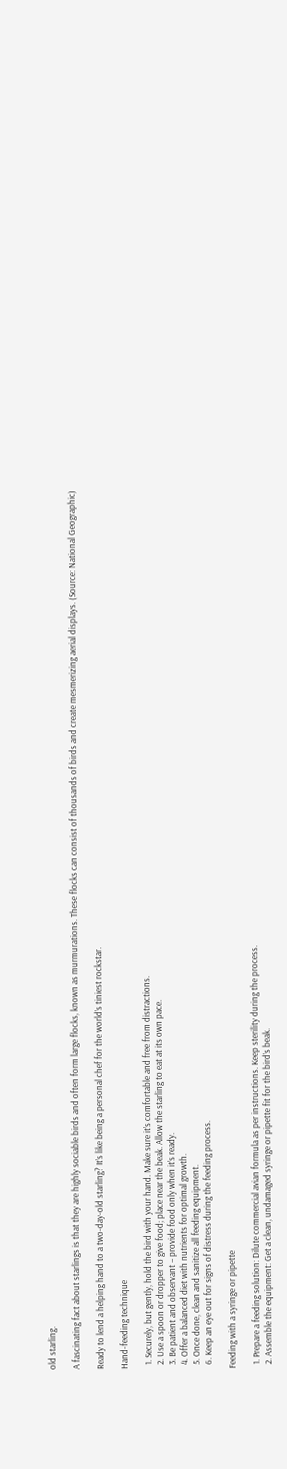old starling.

A fascinating fact about starlings is that they are highly sociable birds and often form large flocks, known as murmurations. These flocks can consist of thousands of birds and create mesmerizing aerial displays. (Source: National Geographic)

Ready to lend a helping hand to a two-day-old starling? It’s like being a personal chef for the world’s tiniest rockstar.

Hand-feeding technique

  1. Securely, but gently, hold the bird with your hand. Make sure it’s comfortable and free from distractions.
  2. Use a spoon or dropper to give food; place near the beak. Allow the starling to eat at its own pace.
  3. Be patient and observant – provide food only when it’s ready.
  4. Offer a balanced diet with nutrients for optimal growth.
  5. Once done, clean and sanitize all feeding equipment.
  6. Keep an eye out for signs of distress during the feeding process.

Feeding with a syringe or pipette

  1. Prepare a feeding solution: Dilute commercial avian formula as per instructions. Keep sterility during the process.
  2. Assemble the equipment: Get a clean, undamaged syringe or pipette fit for the bird’s beak.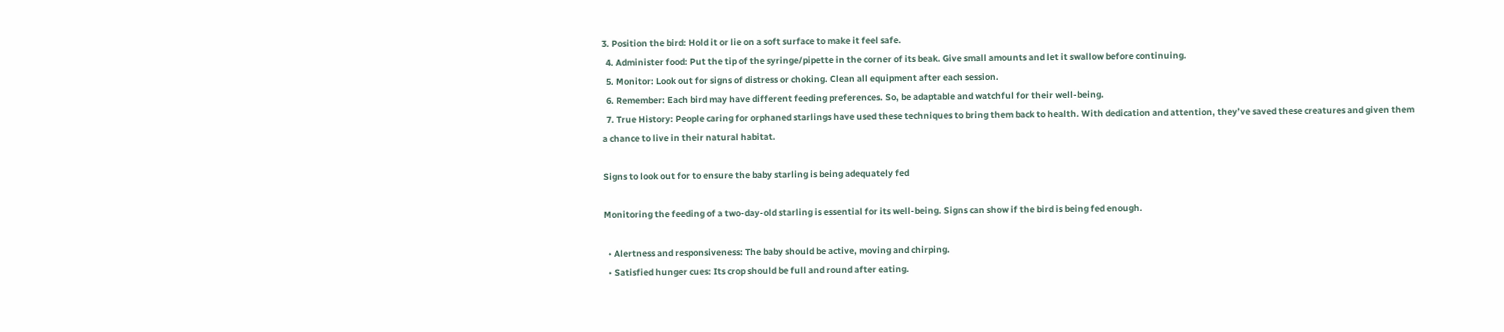3. Position the bird: Hold it or lie on a soft surface to make it feel safe.
  4. Administer food: Put the tip of the syringe/pipette in the corner of its beak. Give small amounts and let it swallow before continuing.
  5. Monitor: Look out for signs of distress or choking. Clean all equipment after each session.
  6. Remember: Each bird may have different feeding preferences. So, be adaptable and watchful for their well-being.
  7. True History: People caring for orphaned starlings have used these techniques to bring them back to health. With dedication and attention, they’ve saved these creatures and given them a chance to live in their natural habitat.

Signs to look out for to ensure the baby starling is being adequately fed

Monitoring the feeding of a two-day-old starling is essential for its well-being. Signs can show if the bird is being fed enough.

  • Alertness and responsiveness: The baby should be active, moving and chirping.
  • Satisfied hunger cues: Its crop should be full and round after eating.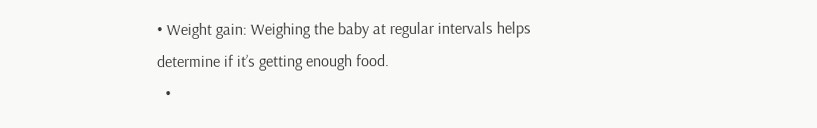• Weight gain: Weighing the baby at regular intervals helps determine if it’s getting enough food.
  •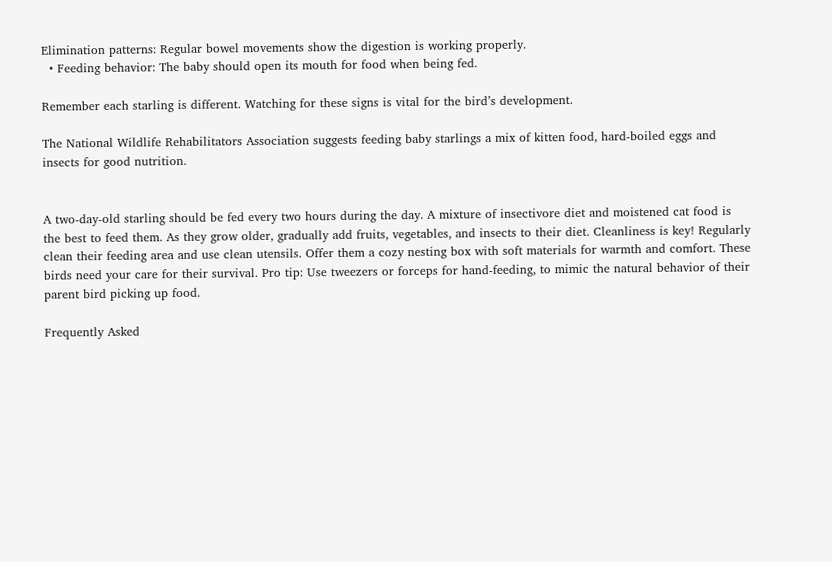Elimination patterns: Regular bowel movements show the digestion is working properly.
  • Feeding behavior: The baby should open its mouth for food when being fed.

Remember each starling is different. Watching for these signs is vital for the bird’s development.

The National Wildlife Rehabilitators Association suggests feeding baby starlings a mix of kitten food, hard-boiled eggs and insects for good nutrition.


A two-day-old starling should be fed every two hours during the day. A mixture of insectivore diet and moistened cat food is the best to feed them. As they grow older, gradually add fruits, vegetables, and insects to their diet. Cleanliness is key! Regularly clean their feeding area and use clean utensils. Offer them a cozy nesting box with soft materials for warmth and comfort. These birds need your care for their survival. Pro tip: Use tweezers or forceps for hand-feeding, to mimic the natural behavior of their parent bird picking up food.

Frequently Asked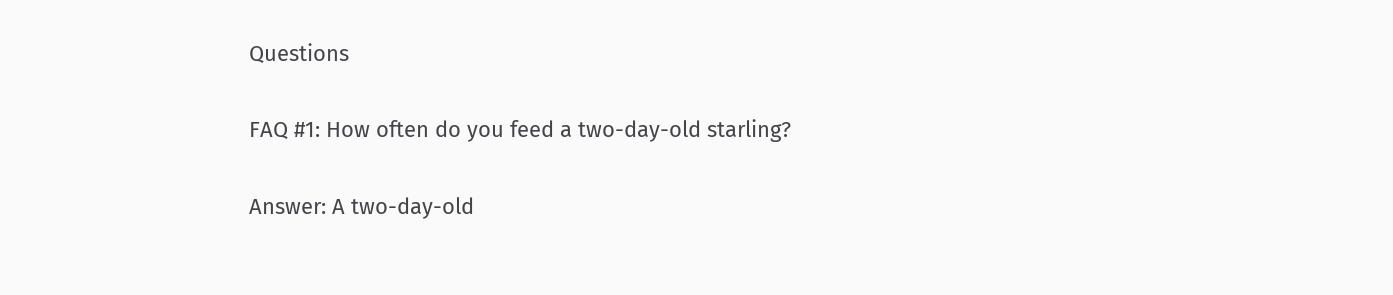Questions

FAQ #1: How often do you feed a two-day-old starling?

Answer: A two-day-old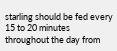starling should be fed every 15 to 20 minutes throughout the day from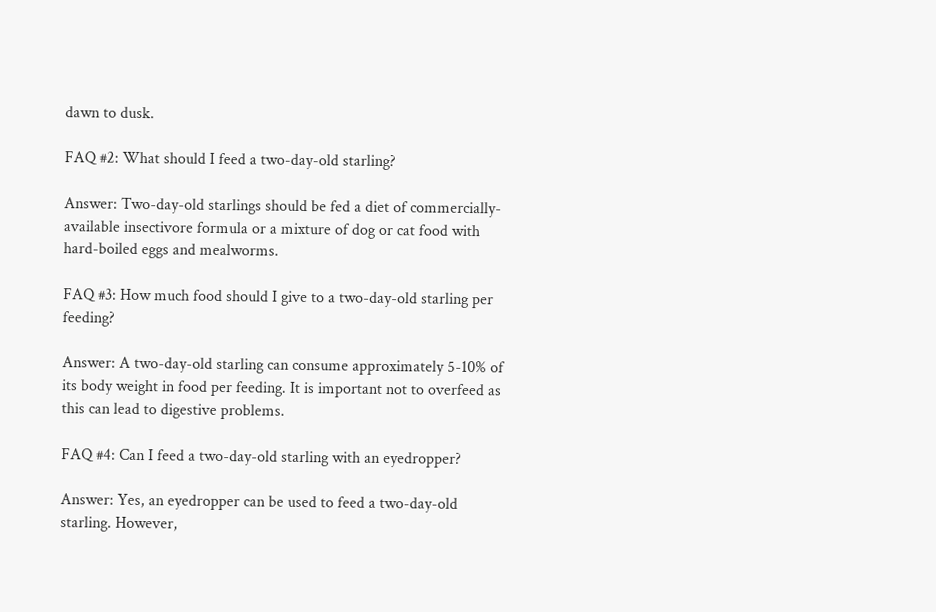dawn to dusk.

FAQ #2: What should I feed a two-day-old starling?

Answer: Two-day-old starlings should be fed a diet of commercially-available insectivore formula or a mixture of dog or cat food with hard-boiled eggs and mealworms.

FAQ #3: How much food should I give to a two-day-old starling per feeding?

Answer: A two-day-old starling can consume approximately 5-10% of its body weight in food per feeding. It is important not to overfeed as this can lead to digestive problems.

FAQ #4: Can I feed a two-day-old starling with an eyedropper?

Answer: Yes, an eyedropper can be used to feed a two-day-old starling. However,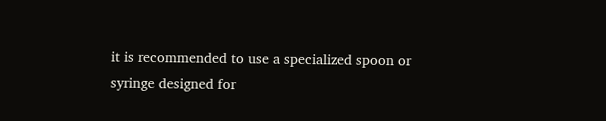it is recommended to use a specialized spoon or syringe designed for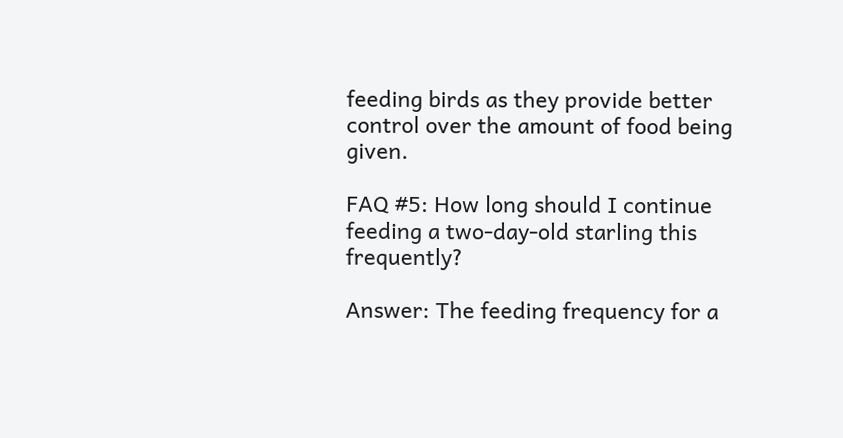feeding birds as they provide better control over the amount of food being given.

FAQ #5: How long should I continue feeding a two-day-old starling this frequently?

Answer: The feeding frequency for a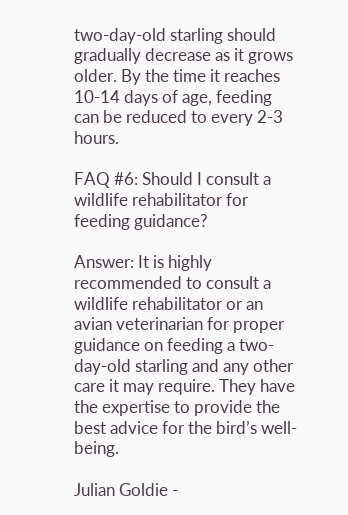two-day-old starling should gradually decrease as it grows older. By the time it reaches 10-14 days of age, feeding can be reduced to every 2-3 hours.

FAQ #6: Should I consult a wildlife rehabilitator for feeding guidance?

Answer: It is highly recommended to consult a wildlife rehabilitator or an avian veterinarian for proper guidance on feeding a two-day-old starling and any other care it may require. They have the expertise to provide the best advice for the bird’s well-being.

Julian Goldie -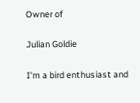Owner of

Julian Goldie

I'm a bird enthusiast and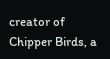creator of Chipper Birds, a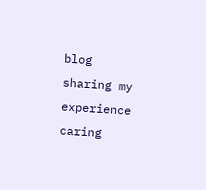blog sharing my experience caring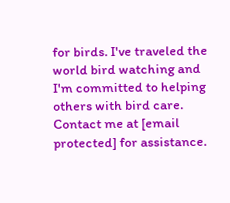for birds. I've traveled the world bird watching and I'm committed to helping others with bird care. Contact me at [email protected] for assistance.